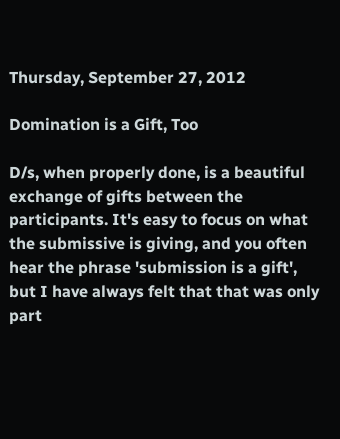Thursday, September 27, 2012

Domination is a Gift, Too

D/s, when properly done, is a beautiful exchange of gifts between the participants. It's easy to focus on what the submissive is giving, and you often hear the phrase 'submission is a gift', but I have always felt that that was only part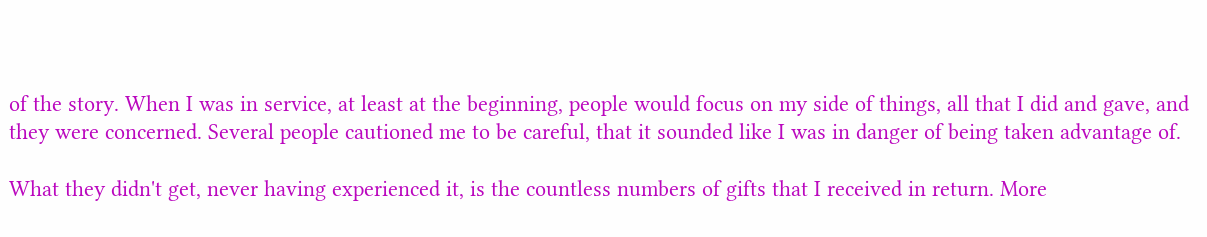of the story. When I was in service, at least at the beginning, people would focus on my side of things, all that I did and gave, and they were concerned. Several people cautioned me to be careful, that it sounded like I was in danger of being taken advantage of.

What they didn't get, never having experienced it, is the countless numbers of gifts that I received in return. More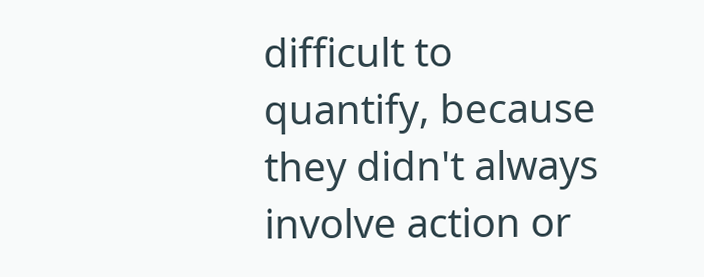difficult to quantify, because they didn't always involve action or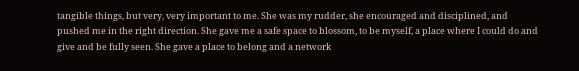tangible things, but very, very important to me. She was my rudder, she encouraged and disciplined, and pushed me in the right direction. She gave me a safe space to blossom, to be myself, a place where I could do and give and be fully seen. She gave a place to belong and a network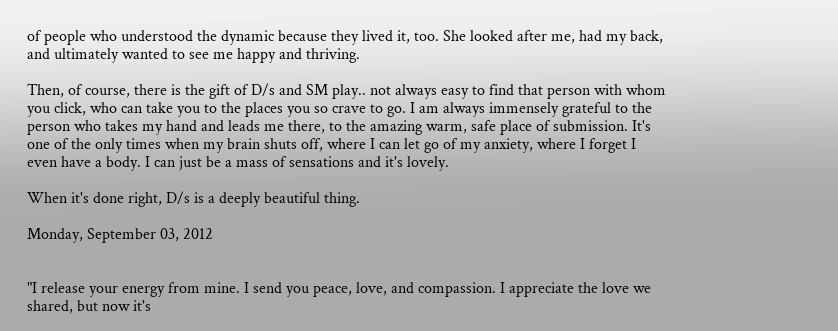of people who understood the dynamic because they lived it, too. She looked after me, had my back, and ultimately wanted to see me happy and thriving.

Then, of course, there is the gift of D/s and SM play.. not always easy to find that person with whom you click, who can take you to the places you so crave to go. I am always immensely grateful to the person who takes my hand and leads me there, to the amazing warm, safe place of submission. It's one of the only times when my brain shuts off, where I can let go of my anxiety, where I forget I even have a body. I can just be a mass of sensations and it's lovely.

When it's done right, D/s is a deeply beautiful thing.

Monday, September 03, 2012


"I release your energy from mine. I send you peace, love, and compassion. I appreciate the love we shared, but now it's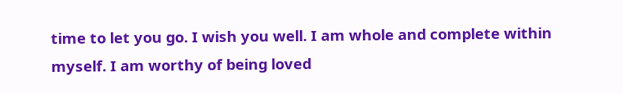time to let you go. I wish you well. I am whole and complete within myself. I am worthy of being loved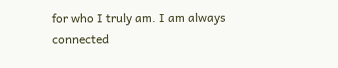for who I truly am. I am always connected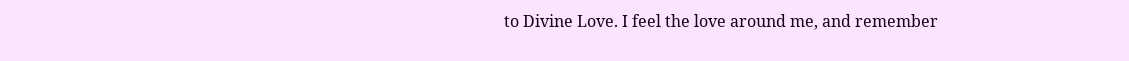to Divine Love. I feel the love around me, and remember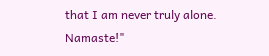that I am never truly alone. Namaste!"